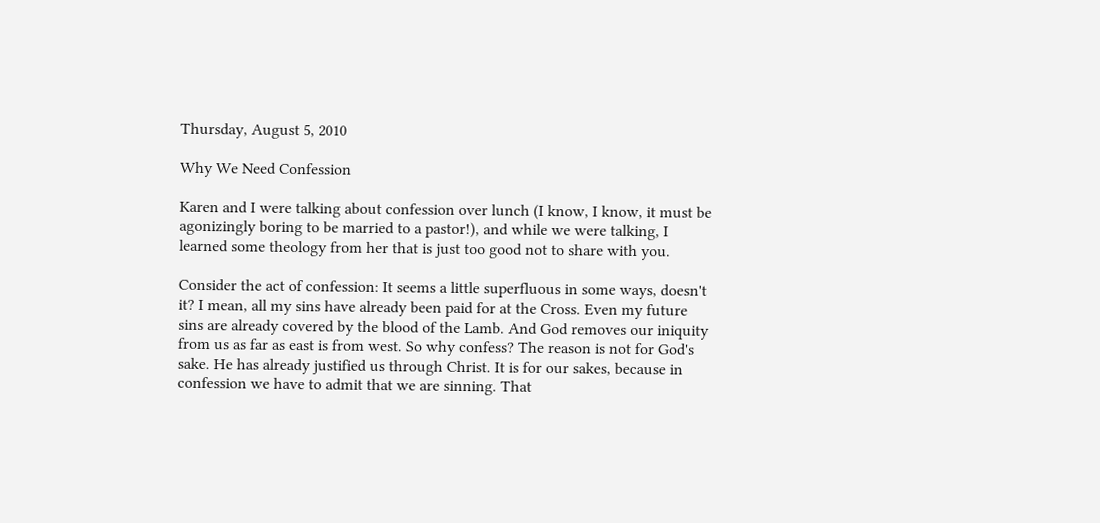Thursday, August 5, 2010

Why We Need Confession

Karen and I were talking about confession over lunch (I know, I know, it must be agonizingly boring to be married to a pastor!), and while we were talking, I learned some theology from her that is just too good not to share with you.

Consider the act of confession: It seems a little superfluous in some ways, doesn't it? I mean, all my sins have already been paid for at the Cross. Even my future sins are already covered by the blood of the Lamb. And God removes our iniquity from us as far as east is from west. So why confess? The reason is not for God's sake. He has already justified us through Christ. It is for our sakes, because in confession we have to admit that we are sinning. That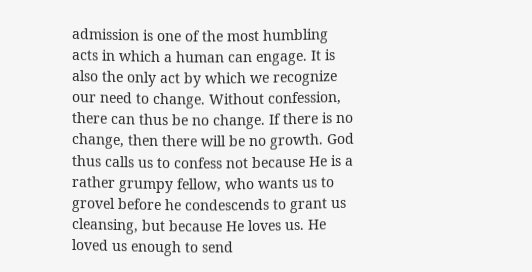admission is one of the most humbling acts in which a human can engage. It is also the only act by which we recognize our need to change. Without confession, there can thus be no change. If there is no change, then there will be no growth. God thus calls us to confess not because He is a rather grumpy fellow, who wants us to grovel before he condescends to grant us cleansing, but because He loves us. He loved us enough to send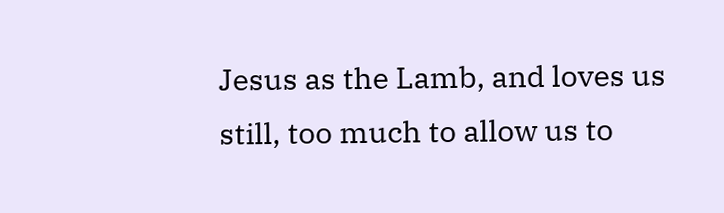Jesus as the Lamb, and loves us still, too much to allow us to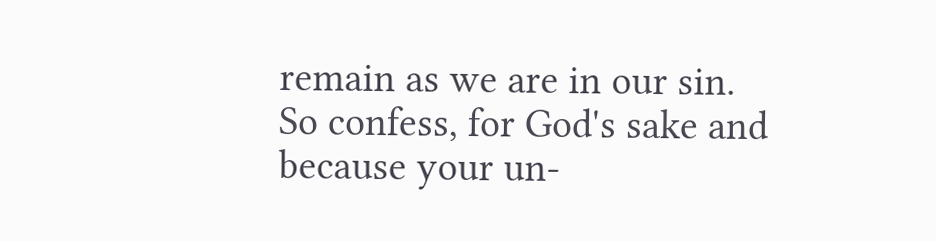remain as we are in our sin. So confess, for God's sake and because your un-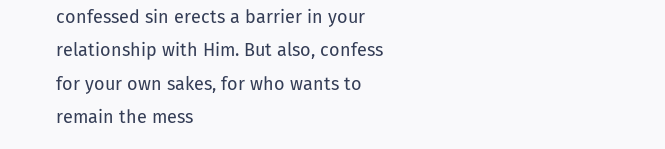confessed sin erects a barrier in your relationship with Him. But also, confess for your own sakes, for who wants to remain the mess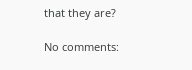that they are?

No comments: